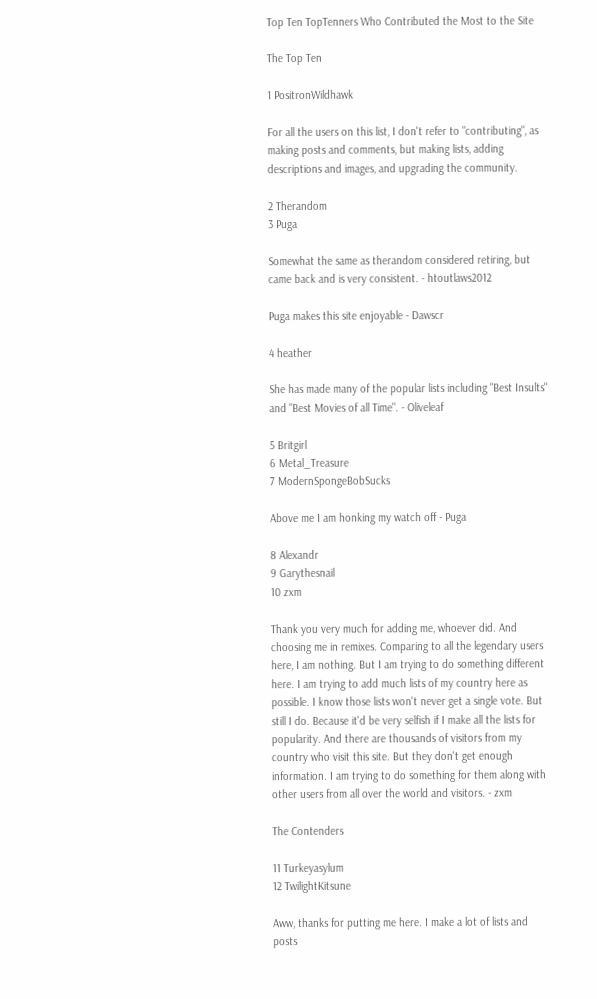Top Ten TopTenners Who Contributed the Most to the Site

The Top Ten

1 PositronWildhawk

For all the users on this list, I don't refer to "contributing", as making posts and comments, but making lists, adding descriptions and images, and upgrading the community.

2 Therandom
3 Puga

Somewhat the same as therandom considered retiring, but came back and is very consistent. - htoutlaws2012

Puga makes this site enjoyable - Dawscr

4 heather

She has made many of the popular lists including "Best Insults" and "Best Movies of all Time". - Oliveleaf

5 Britgirl
6 Metal_Treasure
7 ModernSpongeBobSucks

Above me I am honking my watch off - Puga

8 Alexandr
9 Garythesnail
10 zxm

Thank you very much for adding me, whoever did. And choosing me in remixes. Comparing to all the legendary users here, I am nothing. But I am trying to do something different here. I am trying to add much lists of my country here as possible. I know those lists won't never get a single vote. But still I do. Because it'd be very selfish if I make all the lists for popularity. And there are thousands of visitors from my country who visit this site. But they don't get enough information. I am trying to do something for them along with other users from all over the world and visitors. - zxm

The Contenders

11 Turkeyasylum
12 TwilightKitsune

Aww, thanks for putting me here. I make a lot of lists and posts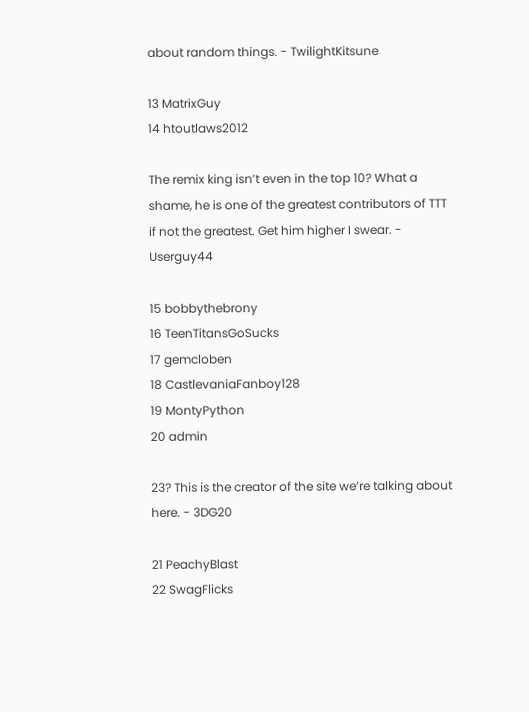about random things. - TwilightKitsune

13 MatrixGuy
14 htoutlaws2012

The remix king isn’t even in the top 10? What a shame, he is one of the greatest contributors of TTT if not the greatest. Get him higher I swear. - Userguy44

15 bobbythebrony
16 TeenTitansGoSucks
17 gemcloben
18 CastlevaniaFanboy128
19 MontyPython
20 admin

23? This is the creator of the site we’re talking about here. - 3DG20

21 PeachyBlast
22 SwagFlicks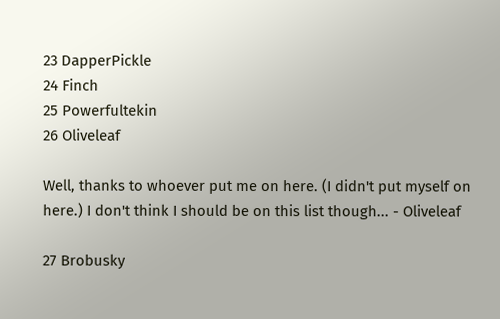23 DapperPickle
24 Finch
25 Powerfultekin
26 Oliveleaf

Well, thanks to whoever put me on here. (I didn't put myself on here.) I don't think I should be on this list though... - Oliveleaf

27 Brobusky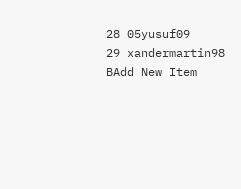28 05yusuf09
29 xandermartin98
BAdd New Item